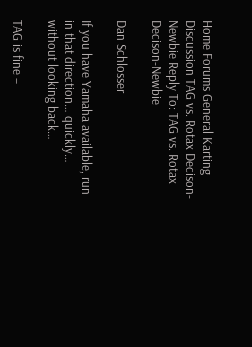Home Forums General Karting Discussion TAG vs. Rotax Decison-Newbie Reply To: TAG vs. Rotax Decison-Newbie

Dan Schlosser

If you have Yamaha available, run in that direction… quickly… without looking back…

TAG is fine –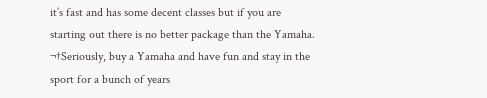it’s fast and has some decent classes but if you are starting out there is no better package than the Yamaha. ¬†Seriously, buy a Yamaha and have fun and stay in the sport for a bunch of years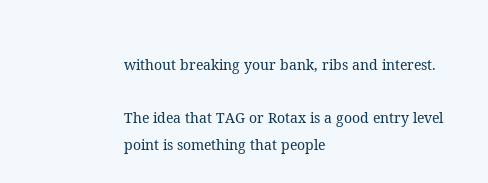without breaking your bank, ribs and interest.

The idea that TAG or Rotax is a good entry level point is something that people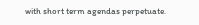with short term agendas perpetuate.